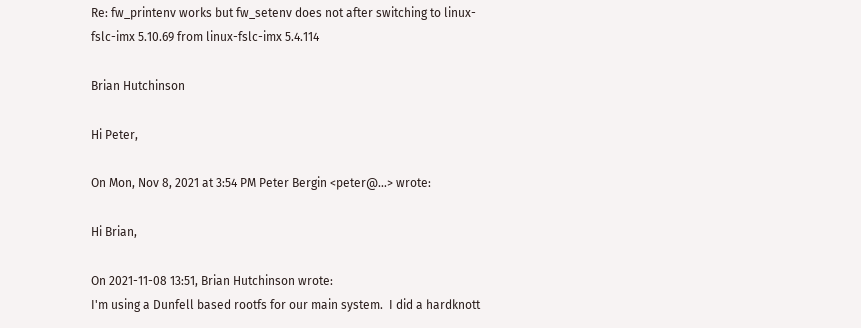Re: fw_printenv works but fw_setenv does not after switching to linux-fslc-imx 5.10.69 from linux-fslc-imx 5.4.114

Brian Hutchinson

Hi Peter,

On Mon, Nov 8, 2021 at 3:54 PM Peter Bergin <peter@...> wrote:

Hi Brian,

On 2021-11-08 13:51, Brian Hutchinson wrote:
I'm using a Dunfell based rootfs for our main system.  I did a hardknott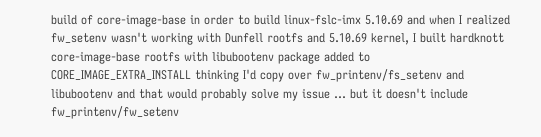build of core-image-base in order to build linux-fslc-imx 5.10.69 and when I realized fw_setenv wasn't working with Dunfell rootfs and 5.10.69 kernel, I built hardknott core-image-base rootfs with libubootenv package added to CORE_IMAGE_EXTRA_INSTALL thinking I'd copy over fw_printenv/fs_setenv and libubootenv and that would probably solve my issue ... but it doesn't include fw_printenv/fw_setenv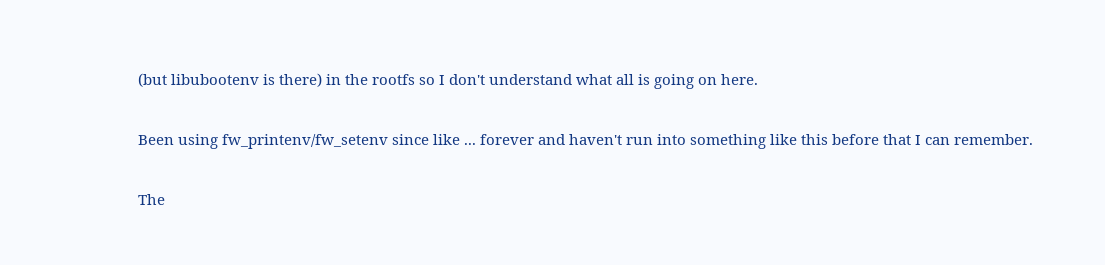(but libubootenv is there) in the rootfs so I don't understand what all is going on here.

Been using fw_printenv/fw_setenv since like ... forever and haven't run into something like this before that I can remember.

The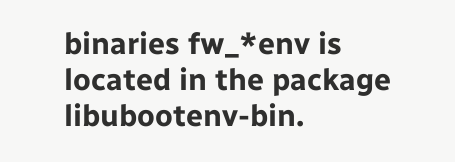binaries fw_*env is located in the package libubootenv-bin.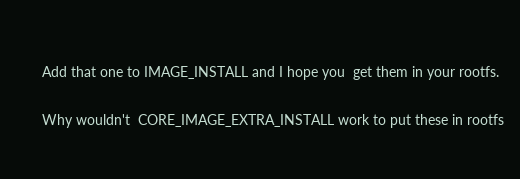Add that one to IMAGE_INSTALL and I hope you  get them in your rootfs.

Why wouldn't  CORE_IMAGE_EXTRA_INSTALL work to put these in rootfs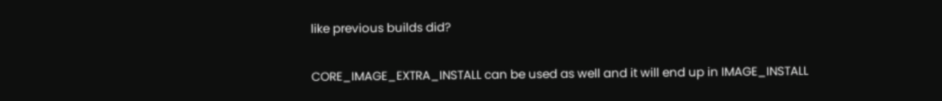like previous builds did?

CORE_IMAGE_EXTRA_INSTALL can be used as well and it will end up in IMAGE_INSTALL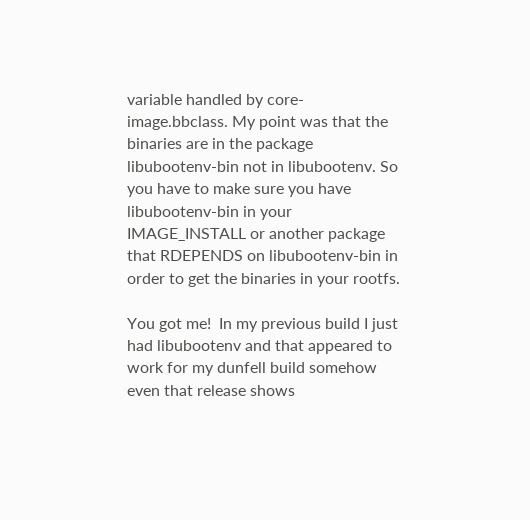variable handled by core-image.bbclass. My point was that the binaries are in the package libubootenv-bin not in libubootenv. So you have to make sure you have libubootenv-bin in your IMAGE_INSTALL or another package that RDEPENDS on libubootenv-bin in order to get the binaries in your rootfs.

You got me!  In my previous build I just had libubootenv and that appeared to work for my dunfell build somehow even that release shows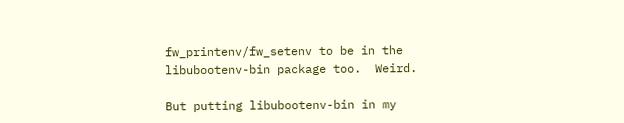fw_printenv/fw_setenv to be in the libubootenv-bin package too.  Weird.

But putting libubootenv-bin in my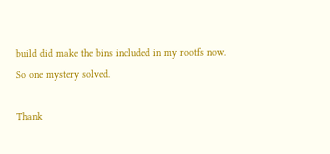build did make the bins included in my rootfs now.  So one mystery solved.

Thank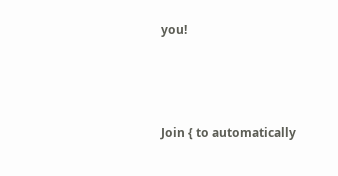you!



Join { to automatically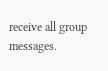receive all group messages.